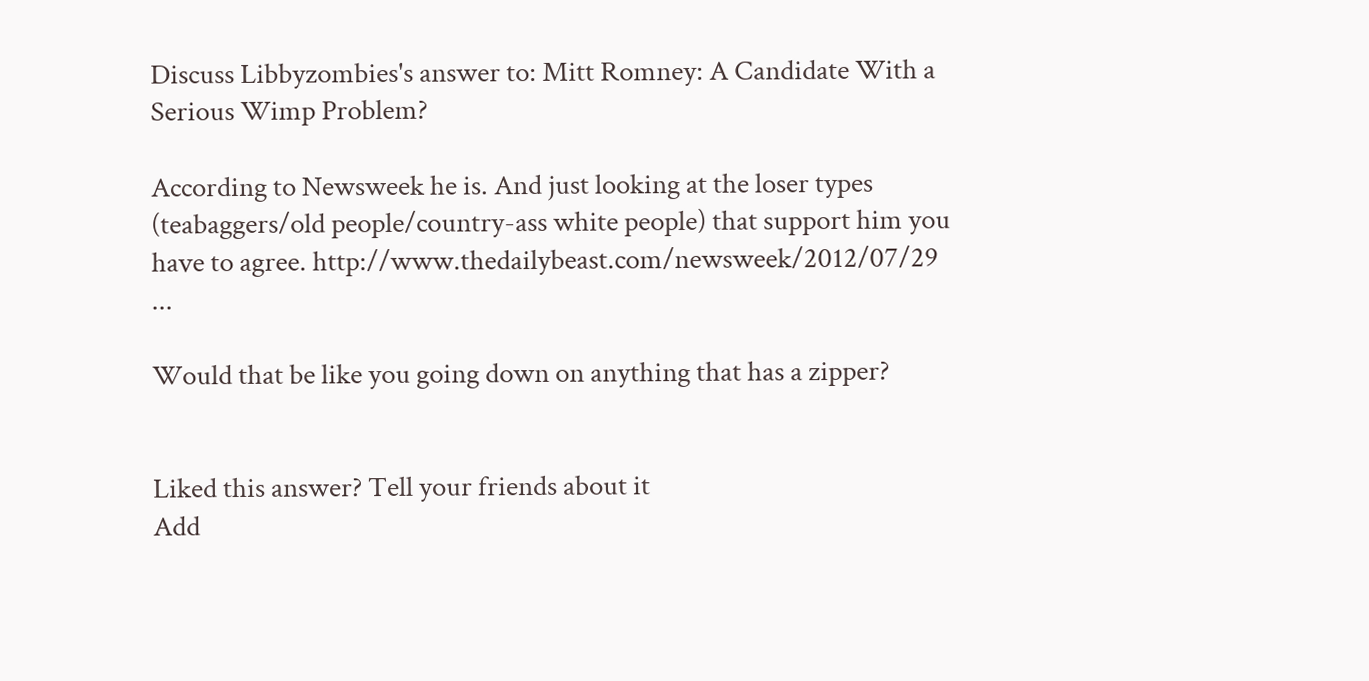Discuss Libbyzombies's answer to: Mitt Romney: A Candidate With a Serious Wimp Problem?

According to Newsweek he is. And just looking at the loser types (teabaggers/old people/country-ass white people) that support him you have to agree. http://www.thedailybeast.com/newsweek/2012/07/29 ...

Would that be like you going down on anything that has a zipper?


Liked this answer? Tell your friends about it
Add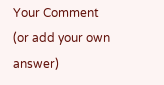Your Comment (or add your own answer)